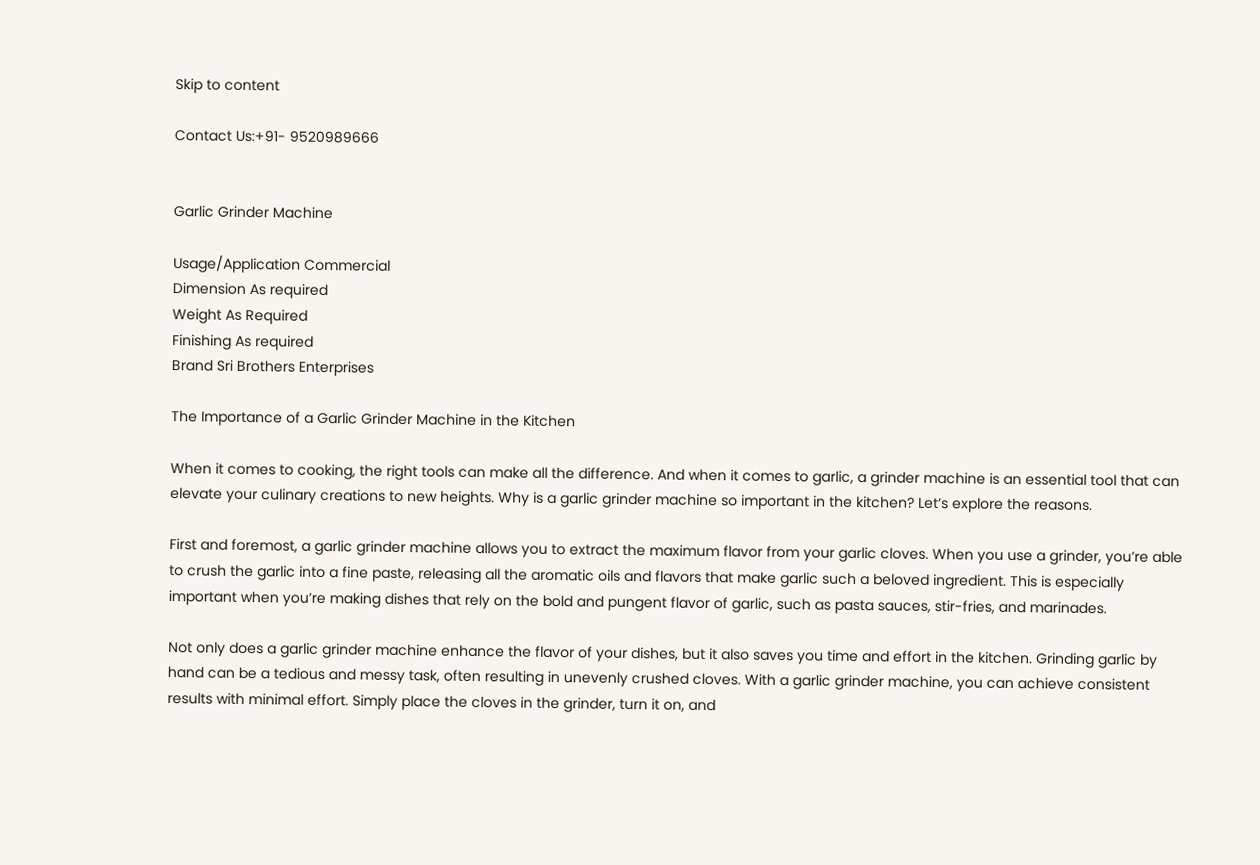Skip to content

Contact Us:+91- 9520989666


Garlic Grinder Machine

Usage/Application Commercial
Dimension As required
Weight As Required
Finishing As required
Brand Sri Brothers Enterprises

The Importance of a Garlic Grinder Machine in the Kitchen

When it comes to cooking, the right tools can make all the difference. And when it comes to garlic, a grinder machine is an essential tool that can elevate your culinary creations to new heights. Why is a garlic grinder machine so important in the kitchen? Let’s explore the reasons.

First and foremost, a garlic grinder machine allows you to extract the maximum flavor from your garlic cloves. When you use a grinder, you’re able to crush the garlic into a fine paste, releasing all the aromatic oils and flavors that make garlic such a beloved ingredient. This is especially important when you’re making dishes that rely on the bold and pungent flavor of garlic, such as pasta sauces, stir-fries, and marinades.

Not only does a garlic grinder machine enhance the flavor of your dishes, but it also saves you time and effort in the kitchen. Grinding garlic by hand can be a tedious and messy task, often resulting in unevenly crushed cloves. With a garlic grinder machine, you can achieve consistent results with minimal effort. Simply place the cloves in the grinder, turn it on, and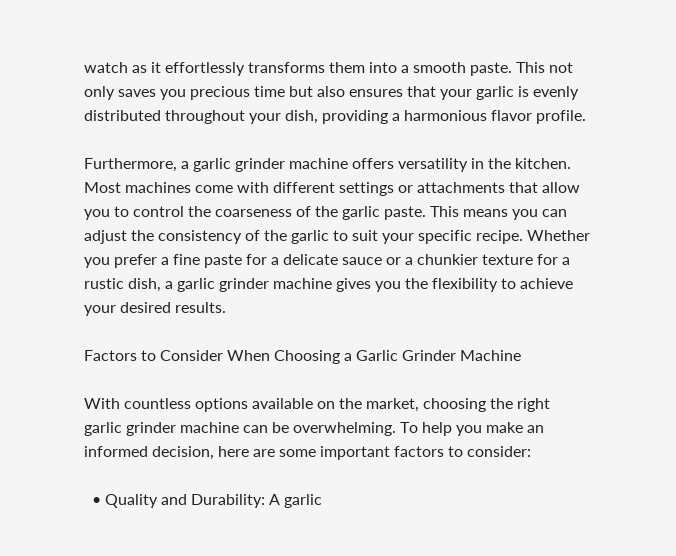watch as it effortlessly transforms them into a smooth paste. This not only saves you precious time but also ensures that your garlic is evenly distributed throughout your dish, providing a harmonious flavor profile.

Furthermore, a garlic grinder machine offers versatility in the kitchen. Most machines come with different settings or attachments that allow you to control the coarseness of the garlic paste. This means you can adjust the consistency of the garlic to suit your specific recipe. Whether you prefer a fine paste for a delicate sauce or a chunkier texture for a rustic dish, a garlic grinder machine gives you the flexibility to achieve your desired results.

Factors to Consider When Choosing a Garlic Grinder Machine

With countless options available on the market, choosing the right garlic grinder machine can be overwhelming. To help you make an informed decision, here are some important factors to consider:

  • Quality and Durability: A garlic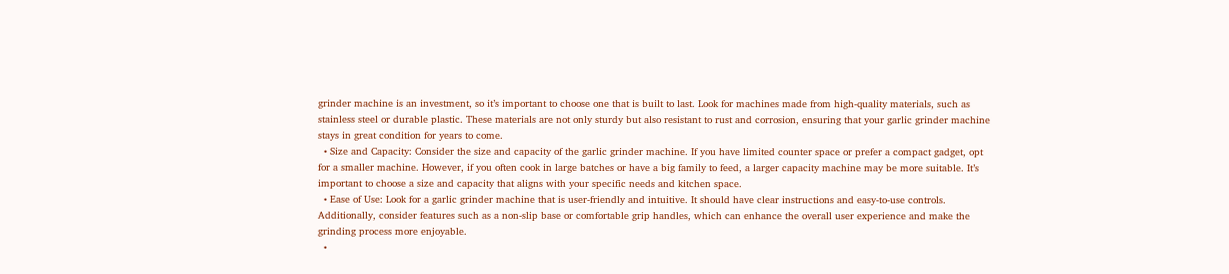grinder machine is an investment, so it’s important to choose one that is built to last. Look for machines made from high-quality materials, such as stainless steel or durable plastic. These materials are not only sturdy but also resistant to rust and corrosion, ensuring that your garlic grinder machine stays in great condition for years to come.
  • Size and Capacity: Consider the size and capacity of the garlic grinder machine. If you have limited counter space or prefer a compact gadget, opt for a smaller machine. However, if you often cook in large batches or have a big family to feed, a larger capacity machine may be more suitable. It’s important to choose a size and capacity that aligns with your specific needs and kitchen space.
  • Ease of Use: Look for a garlic grinder machine that is user-friendly and intuitive. It should have clear instructions and easy-to-use controls. Additionally, consider features such as a non-slip base or comfortable grip handles, which can enhance the overall user experience and make the grinding process more enjoyable.
  •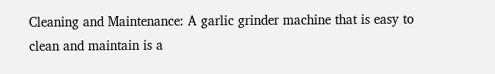Cleaning and Maintenance: A garlic grinder machine that is easy to clean and maintain is a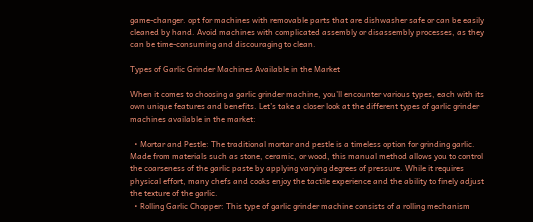game-changer. opt for machines with removable parts that are dishwasher safe or can be easily cleaned by hand. Avoid machines with complicated assembly or disassembly processes, as they can be time-consuming and discouraging to clean.

Types of Garlic Grinder Machines Available in the Market

When it comes to choosing a garlic grinder machine, you’ll encounter various types, each with its own unique features and benefits. Let’s take a closer look at the different types of garlic grinder machines available in the market:

  • Mortar and Pestle: The traditional mortar and pestle is a timeless option for grinding garlic. Made from materials such as stone, ceramic, or wood, this manual method allows you to control the coarseness of the garlic paste by applying varying degrees of pressure. While it requires physical effort, many chefs and cooks enjoy the tactile experience and the ability to finely adjust the texture of the garlic.
  • Rolling Garlic Chopper: This type of garlic grinder machine consists of a rolling mechanism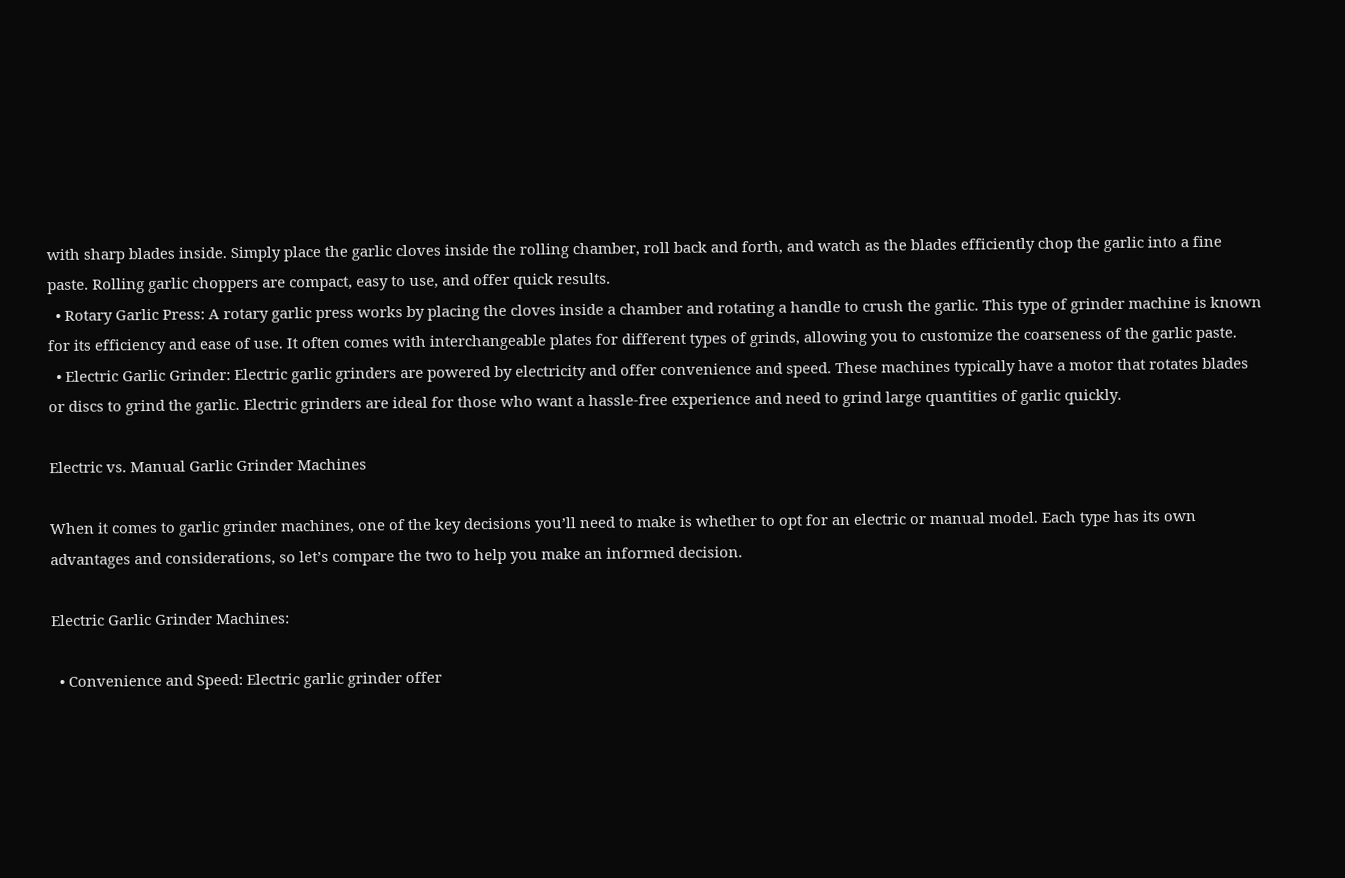with sharp blades inside. Simply place the garlic cloves inside the rolling chamber, roll back and forth, and watch as the blades efficiently chop the garlic into a fine paste. Rolling garlic choppers are compact, easy to use, and offer quick results.
  • Rotary Garlic Press: A rotary garlic press works by placing the cloves inside a chamber and rotating a handle to crush the garlic. This type of grinder machine is known for its efficiency and ease of use. It often comes with interchangeable plates for different types of grinds, allowing you to customize the coarseness of the garlic paste.
  • Electric Garlic Grinder: Electric garlic grinders are powered by electricity and offer convenience and speed. These machines typically have a motor that rotates blades or discs to grind the garlic. Electric grinders are ideal for those who want a hassle-free experience and need to grind large quantities of garlic quickly.

Electric vs. Manual Garlic Grinder Machines

When it comes to garlic grinder machines, one of the key decisions you’ll need to make is whether to opt for an electric or manual model. Each type has its own advantages and considerations, so let’s compare the two to help you make an informed decision.

Electric Garlic Grinder Machines:

  • Convenience and Speed: Electric garlic grinder offer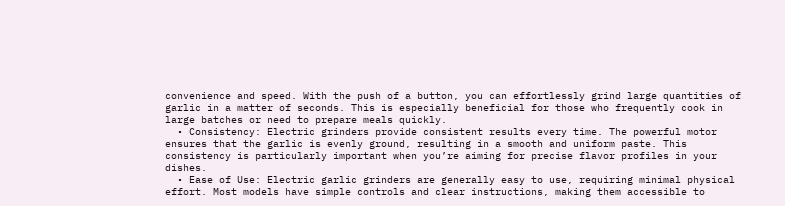convenience and speed. With the push of a button, you can effortlessly grind large quantities of garlic in a matter of seconds. This is especially beneficial for those who frequently cook in large batches or need to prepare meals quickly.
  • Consistency: Electric grinders provide consistent results every time. The powerful motor ensures that the garlic is evenly ground, resulting in a smooth and uniform paste. This consistency is particularly important when you’re aiming for precise flavor profiles in your dishes.
  • Ease of Use: Electric garlic grinders are generally easy to use, requiring minimal physical effort. Most models have simple controls and clear instructions, making them accessible to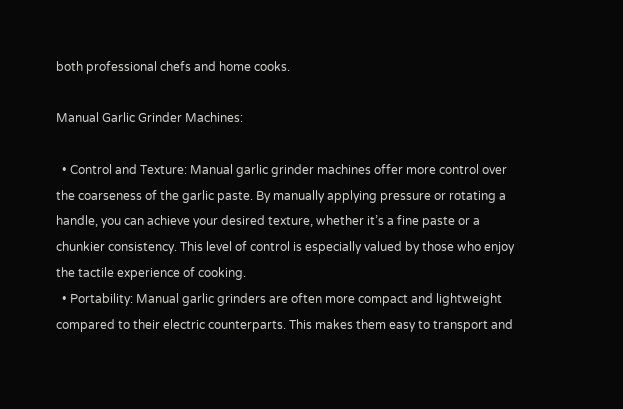both professional chefs and home cooks.

Manual Garlic Grinder Machines:

  • Control and Texture: Manual garlic grinder machines offer more control over the coarseness of the garlic paste. By manually applying pressure or rotating a handle, you can achieve your desired texture, whether it’s a fine paste or a chunkier consistency. This level of control is especially valued by those who enjoy the tactile experience of cooking.
  • Portability: Manual garlic grinders are often more compact and lightweight compared to their electric counterparts. This makes them easy to transport and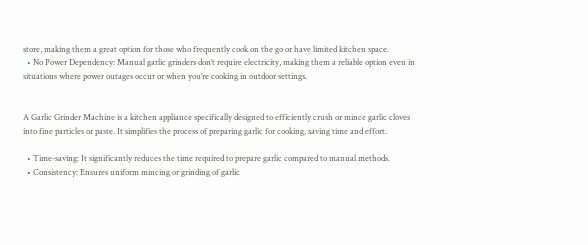store, making them a great option for those who frequently cook on the go or have limited kitchen space.
  • No Power Dependency: Manual garlic grinders don’t require electricity, making them a reliable option even in situations where power outages occur or when you’re cooking in outdoor settings.


A Garlic Grinder Machine is a kitchen appliance specifically designed to efficiently crush or mince garlic cloves into fine particles or paste. It simplifies the process of preparing garlic for cooking, saving time and effort.

  • Time-saving: It significantly reduces the time required to prepare garlic compared to manual methods.
  • Consistency: Ensures uniform mincing or grinding of garlic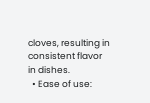cloves, resulting in consistent flavor in dishes.
  • Ease of use: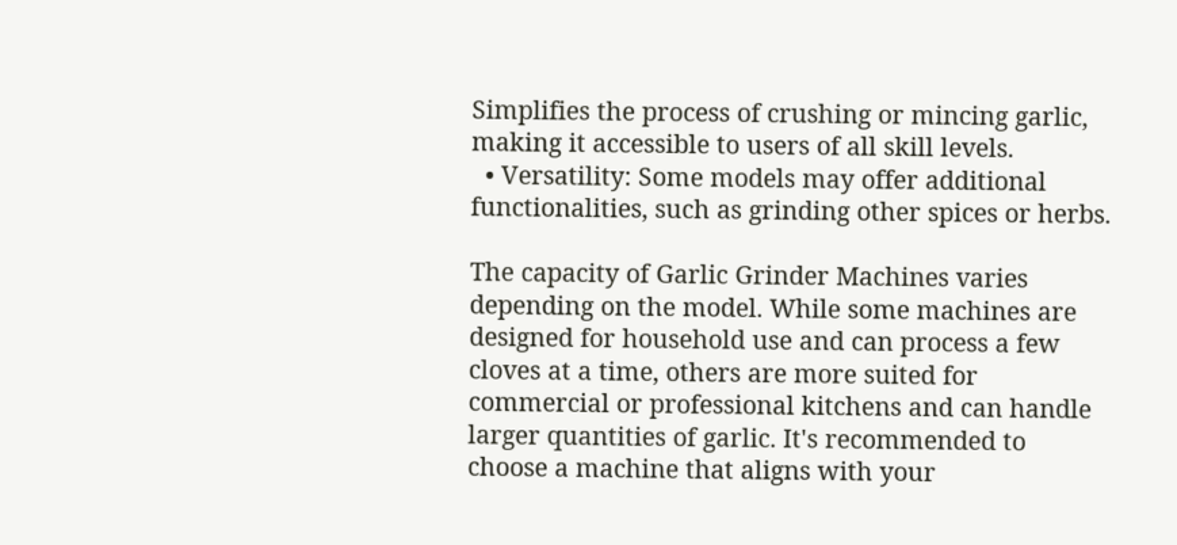Simplifies the process of crushing or mincing garlic, making it accessible to users of all skill levels.
  • Versatility: Some models may offer additional functionalities, such as grinding other spices or herbs.

The capacity of Garlic Grinder Machines varies depending on the model. While some machines are designed for household use and can process a few cloves at a time, others are more suited for commercial or professional kitchens and can handle larger quantities of garlic. It's recommended to choose a machine that aligns with your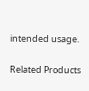intended usage.

Related Products